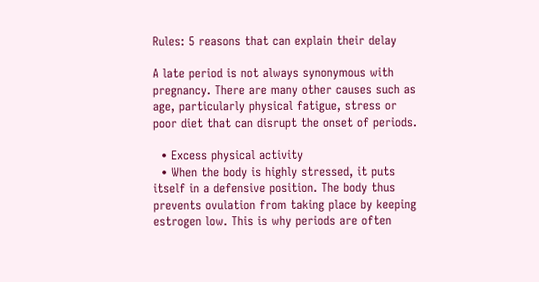Rules: 5 reasons that can explain their delay

A late period is not always synonymous with pregnancy. There are many other causes such as age, particularly physical fatigue, stress or poor diet that can disrupt the onset of periods.

  • Excess physical activity
  • When the body is highly stressed, it puts itself in a defensive position. The body thus prevents ovulation from taking place by keeping estrogen low. This is why periods are often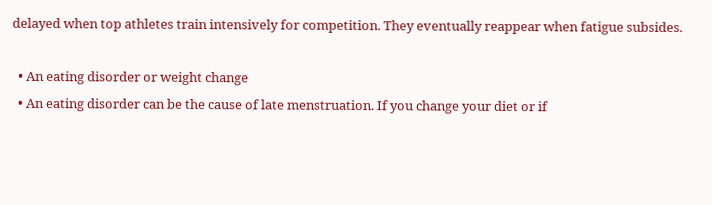delayed when top athletes train intensively for competition. They eventually reappear when fatigue subsides.

  • An eating disorder or weight change
  • An eating disorder can be the cause of late menstruation. If you change your diet or if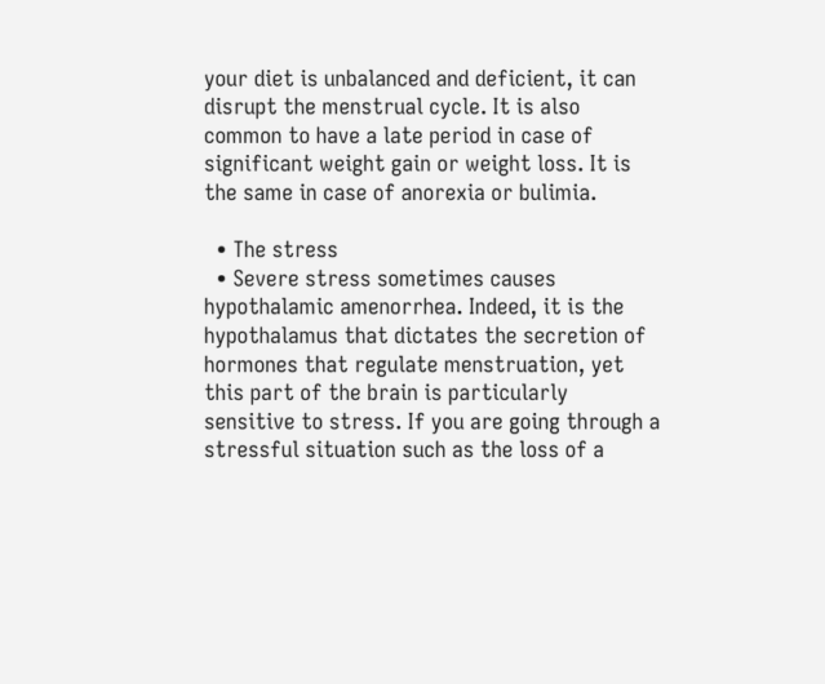your diet is unbalanced and deficient, it can disrupt the menstrual cycle. It is also common to have a late period in case of significant weight gain or weight loss. It is the same in case of anorexia or bulimia.

  • The stress
  • Severe stress sometimes causes hypothalamic amenorrhea. Indeed, it is the hypothalamus that dictates the secretion of hormones that regulate menstruation, yet this part of the brain is particularly sensitive to stress. If you are going through a stressful situation such as the loss of a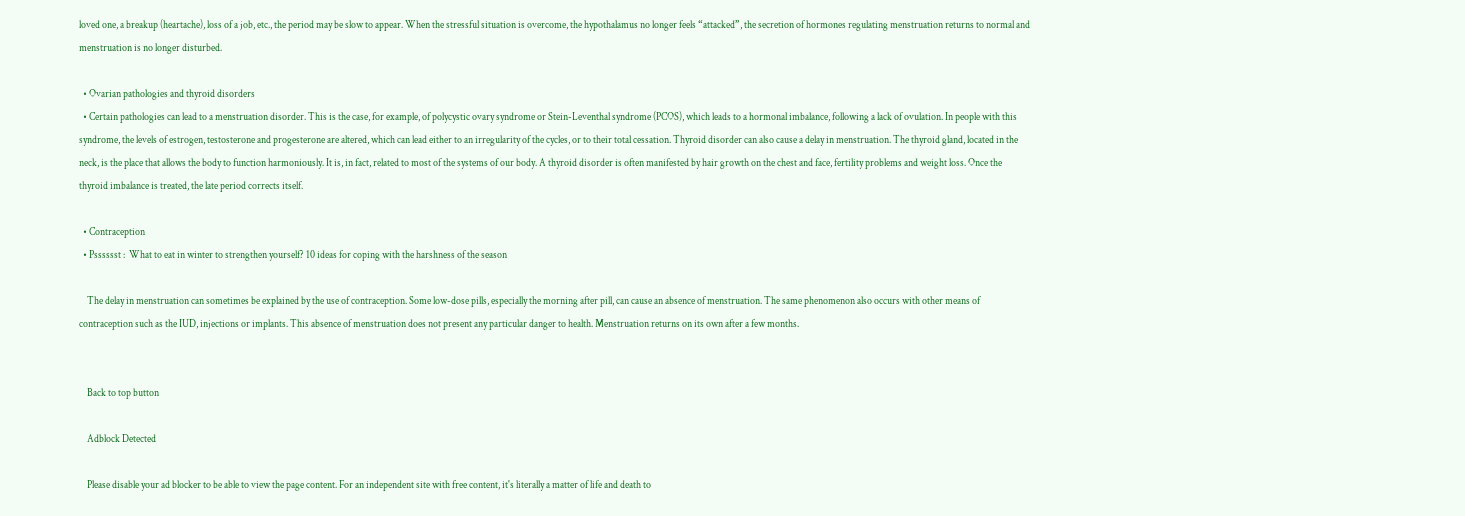loved one, a breakup (heartache), loss of a job, etc., the period may be slow to appear. When the stressful situation is overcome, the hypothalamus no longer feels “attacked”, the secretion of hormones regulating menstruation returns to normal and menstruation is no longer disturbed.

  • Ovarian pathologies and thyroid disorders
  • Certain pathologies can lead to a menstruation disorder. This is the case, for example, of polycystic ovary syndrome or Stein-Leventhal syndrome (PCOS), which leads to a hormonal imbalance, following a lack of ovulation. In people with this syndrome, the levels of estrogen, testosterone and progesterone are altered, which can lead either to an irregularity of the cycles, or to their total cessation. Thyroid disorder can also cause a delay in menstruation. The thyroid gland, located in the neck, is the place that allows the body to function harmoniously. It is, in fact, related to most of the systems of our body. A thyroid disorder is often manifested by hair growth on the chest and face, fertility problems and weight loss. Once the thyroid imbalance is treated, the late period corrects itself.

  • Contraception
  • Psssssst :  What to eat in winter to strengthen yourself? 10 ideas for coping with the harshness of the season

    The delay in menstruation can sometimes be explained by the use of contraception. Some low-dose pills, especially the morning after pill, can cause an absence of menstruation. The same phenomenon also occurs with other means of contraception such as the IUD, injections or implants. This absence of menstruation does not present any particular danger to health. Menstruation returns on its own after a few months.


    Back to top button

    Adblock Detected

    Please disable your ad blocker to be able to view the page content. For an independent site with free content, it's literally a matter of life and death to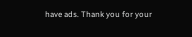have ads. Thank you for your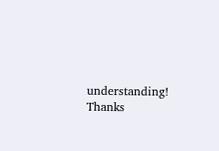understanding! Thanks